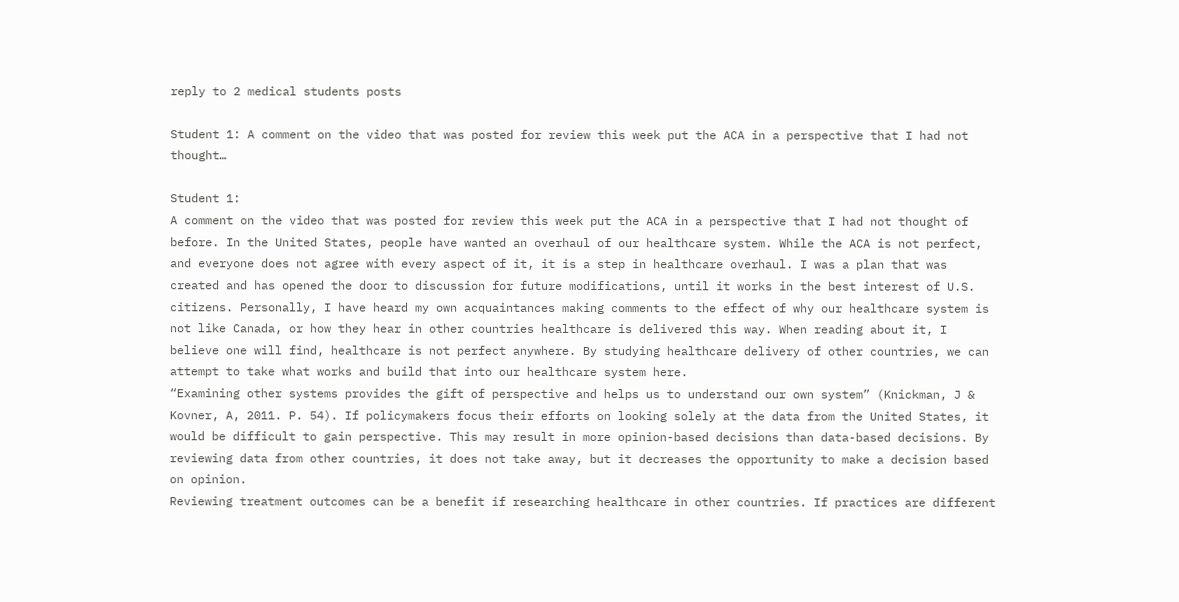reply to 2 medical students posts

Student 1: A comment on the video that was posted for review this week put the ACA in a perspective that I had not thought…

Student 1:
A comment on the video that was posted for review this week put the ACA in a perspective that I had not thought of before. In the United States, people have wanted an overhaul of our healthcare system. While the ACA is not perfect, and everyone does not agree with every aspect of it, it is a step in healthcare overhaul. I was a plan that was created and has opened the door to discussion for future modifications, until it works in the best interest of U.S. citizens. Personally, I have heard my own acquaintances making comments to the effect of why our healthcare system is not like Canada, or how they hear in other countries healthcare is delivered this way. When reading about it, I believe one will find, healthcare is not perfect anywhere. By studying healthcare delivery of other countries, we can attempt to take what works and build that into our healthcare system here.
“Examining other systems provides the gift of perspective and helps us to understand our own system” (Knickman, J & Kovner, A, 2011. P. 54). If policymakers focus their efforts on looking solely at the data from the United States, it would be difficult to gain perspective. This may result in more opinion-based decisions than data-based decisions. By reviewing data from other countries, it does not take away, but it decreases the opportunity to make a decision based on opinion.
Reviewing treatment outcomes can be a benefit if researching healthcare in other countries. If practices are different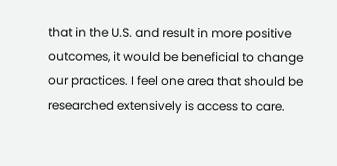that in the U.S. and result in more positive outcomes, it would be beneficial to change our practices. I feel one area that should be researched extensively is access to care.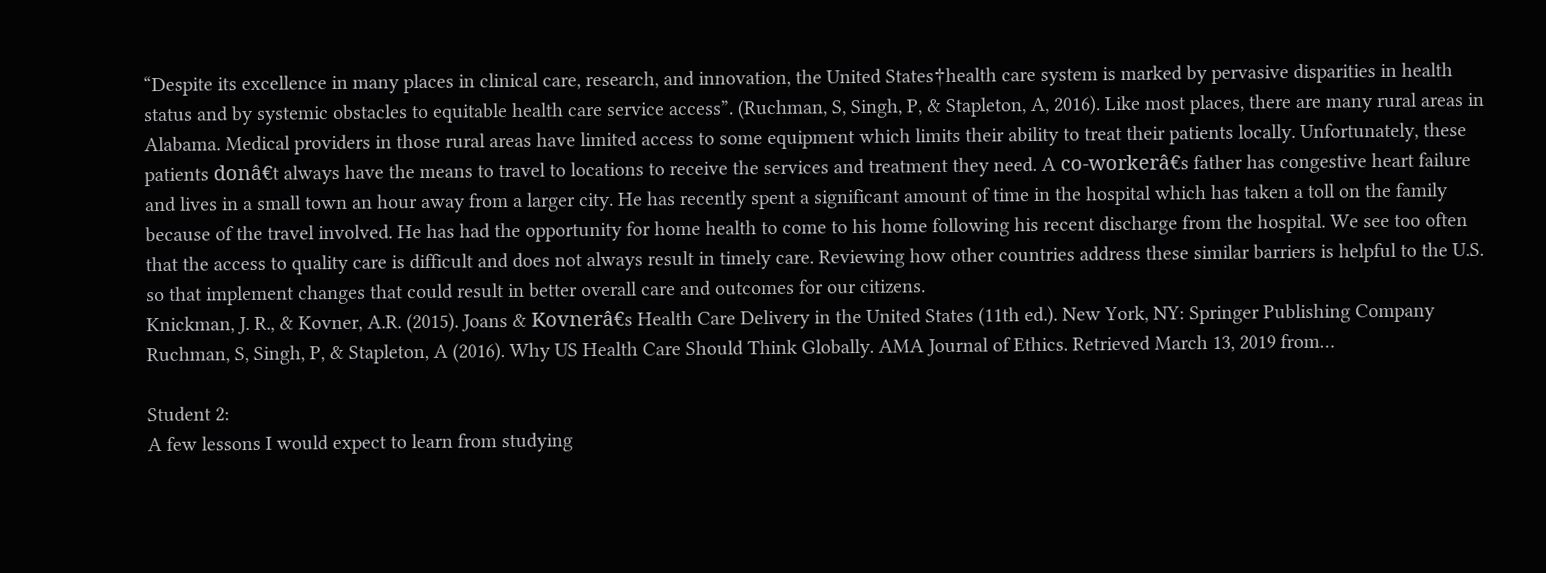“Despite its excellence in many places in clinical care, research, and innovation, the United States†health care system is marked by pervasive disparities in health status and by systemic obstacles to equitable health care service access”. (Ruchman, S, Singh, P, & Stapleton, A, 2016). Like most places, there are many rural areas in Alabama. Medical providers in those rural areas have limited access to some equipment which limits their ability to treat their patients locally. Unfortunately, these patients donâ€t always have the means to travel to locations to receive the services and treatment they need. A co-workerâ€s father has congestive heart failure and lives in a small town an hour away from a larger city. He has recently spent a significant amount of time in the hospital which has taken a toll on the family because of the travel involved. He has had the opportunity for home health to come to his home following his recent discharge from the hospital. We see too often that the access to quality care is difficult and does not always result in timely care. Reviewing how other countries address these similar barriers is helpful to the U.S. so that implement changes that could result in better overall care and outcomes for our citizens.
Knickman, J. R., & Kovner, A.R. (2015). Joans & Kovnerâ€s Health Care Delivery in the United States (11th ed.). New York, NY: Springer Publishing Company
Ruchman, S, Singh, P, & Stapleton, A (2016). Why US Health Care Should Think Globally. AMA Journal of Ethics. Retrieved March 13, 2019 from…

Student 2:
A few lessons I would expect to learn from studying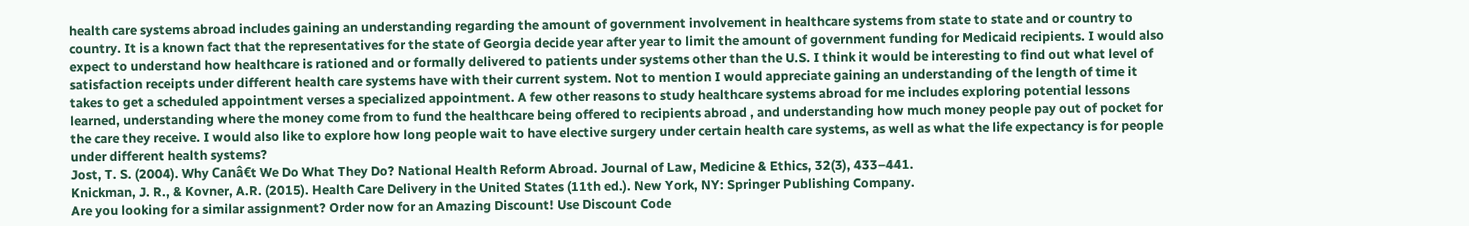health care systems abroad includes gaining an understanding regarding the amount of government involvement in healthcare systems from state to state and or country to country. It is a known fact that the representatives for the state of Georgia decide year after year to limit the amount of government funding for Medicaid recipients. I would also expect to understand how healthcare is rationed and or formally delivered to patients under systems other than the U.S. I think it would be interesting to find out what level of satisfaction receipts under different health care systems have with their current system. Not to mention I would appreciate gaining an understanding of the length of time it takes to get a scheduled appointment verses a specialized appointment. A few other reasons to study healthcare systems abroad for me includes exploring potential lessons learned, understanding where the money come from to fund the healthcare being offered to recipients abroad , and understanding how much money people pay out of pocket for the care they receive. I would also like to explore how long people wait to have elective surgery under certain health care systems, as well as what the life expectancy is for people under different health systems?
Jost, T. S. (2004). Why Canâ€t We Do What They Do? National Health Reform Abroad. Journal of Law, Medicine & Ethics, 32(3), 433–441.
Knickman, J. R., & Kovner, A.R. (2015). Health Care Delivery in the United States (11th ed.). New York, NY: Springer Publishing Company.
Are you looking for a similar assignment? Order now for an Amazing Discount! Use Discount Code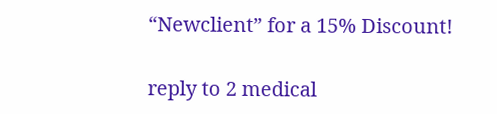“Newclient” for a 15% Discount!

reply to 2 medical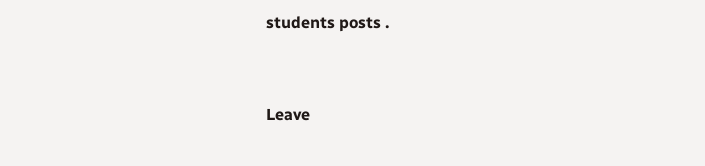students posts .


Leave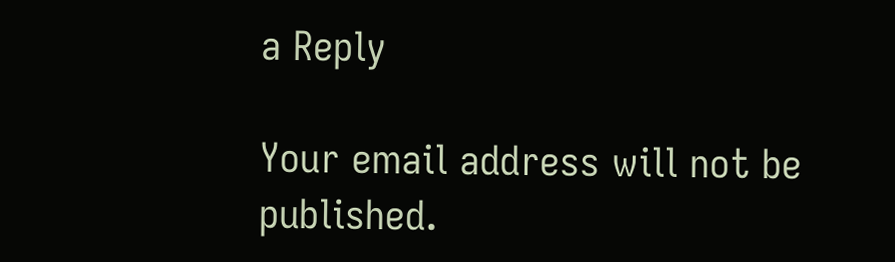a Reply

Your email address will not be published.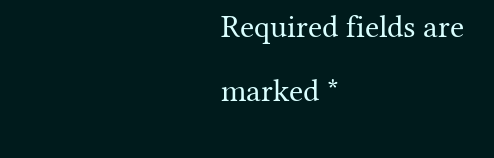Required fields are marked *